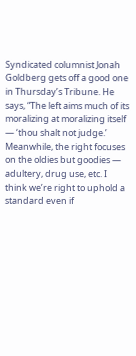Syndicated columnist Jonah Goldberg gets off a good one in Thursday’s Tribune. He says, “The left aims much of its moralizing at moralizing itself — ‘thou shalt not judge.’ Meanwhile, the right focuses on the oldies but goodies — adultery, drug use, etc. I think we’re right to uphold a standard even if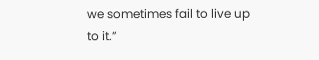we sometimes fail to live up to it.”